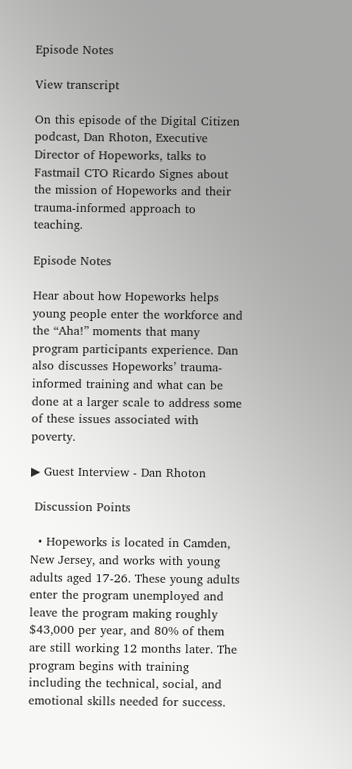Episode Notes

View transcript

On this episode of the Digital Citizen podcast, Dan Rhoton, Executive Director of Hopeworks, talks to Fastmail CTO Ricardo Signes about the mission of Hopeworks and their trauma-informed approach to teaching.

Episode Notes

Hear about how Hopeworks helps young people enter the workforce and the “Aha!” moments that many program participants experience. Dan also discusses Hopeworks’ trauma-informed training and what can be done at a larger scale to address some of these issues associated with poverty.

▶ Guest Interview - Dan Rhoton

 Discussion Points

  • Hopeworks is located in Camden, New Jersey, and works with young adults aged 17-26. These young adults enter the program unemployed and leave the program making roughly $43,000 per year, and 80% of them are still working 12 months later. The program begins with training including the technical, social, and emotional skills needed for success.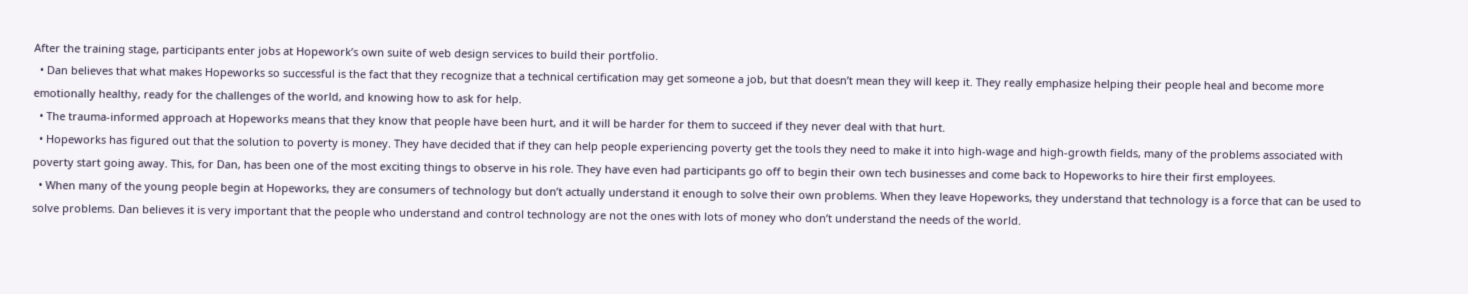After the training stage, participants enter jobs at Hopework’s own suite of web design services to build their portfolio.
  • Dan believes that what makes Hopeworks so successful is the fact that they recognize that a technical certification may get someone a job, but that doesn’t mean they will keep it. They really emphasize helping their people heal and become more emotionally healthy, ready for the challenges of the world, and knowing how to ask for help.
  • The trauma-informed approach at Hopeworks means that they know that people have been hurt, and it will be harder for them to succeed if they never deal with that hurt.
  • Hopeworks has figured out that the solution to poverty is money. They have decided that if they can help people experiencing poverty get the tools they need to make it into high-wage and high-growth fields, many of the problems associated with poverty start going away. This, for Dan, has been one of the most exciting things to observe in his role. They have even had participants go off to begin their own tech businesses and come back to Hopeworks to hire their first employees.
  • When many of the young people begin at Hopeworks, they are consumers of technology but don’t actually understand it enough to solve their own problems. When they leave Hopeworks, they understand that technology is a force that can be used to solve problems. Dan believes it is very important that the people who understand and control technology are not the ones with lots of money who don’t understand the needs of the world.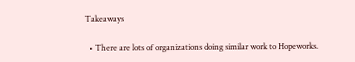Takeaways

  • There are lots of organizations doing similar work to Hopeworks.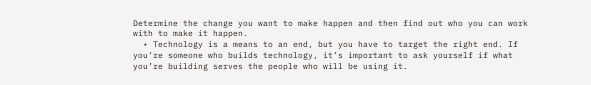Determine the change you want to make happen and then find out who you can work with to make it happen.
  • Technology is a means to an end, but you have to target the right end. If you’re someone who builds technology, it’s important to ask yourself if what you’re building serves the people who will be using it.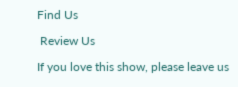Find Us

 Review Us

If you love this show, please leave us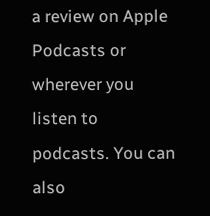a review on Apple Podcasts or wherever you listen to podcasts. You can also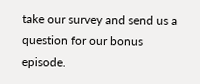take our survey and send us a question for our bonus episode.